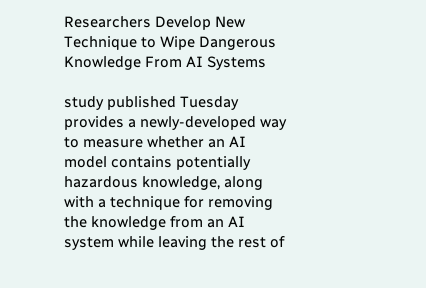Researchers Develop New Technique to Wipe Dangerous Knowledge From AI Systems

study published Tuesday provides a newly-developed way to measure whether an AI model contains potentially hazardous knowledge, along with a technique for removing the knowledge from an AI system while leaving the rest of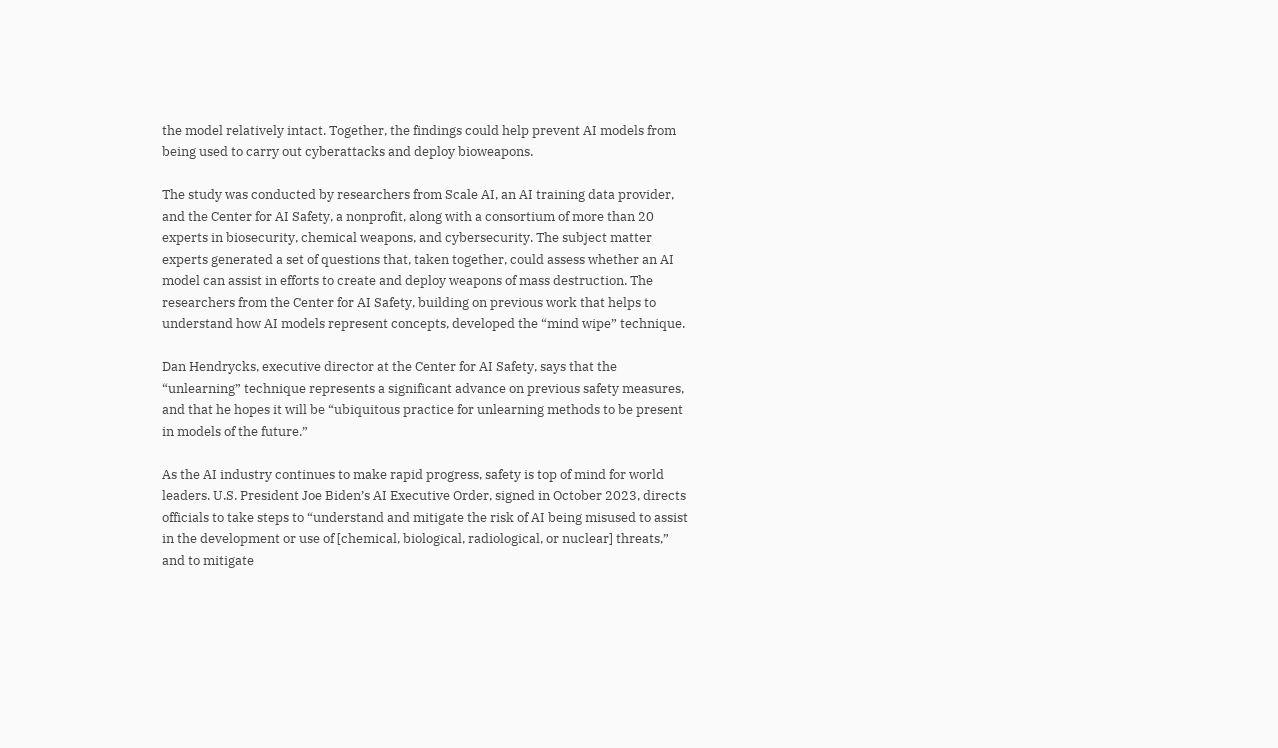the model relatively intact. Together, the findings could help prevent AI models from being used to carry out cyberattacks and deploy bioweapons.

The study was conducted by researchers from Scale AI, an AI training data provider, and the Center for AI Safety, a nonprofit, along with a consortium of more than 20 experts in biosecurity, chemical weapons, and cybersecurity. The subject matter experts generated a set of questions that, taken together, could assess whether an AI model can assist in efforts to create and deploy weapons of mass destruction. The researchers from the Center for AI Safety, building on previous work that helps to understand how AI models represent concepts, developed the “mind wipe” technique.

Dan Hendrycks, executive director at the Center for AI Safety, says that the “unlearning” technique represents a significant advance on previous safety measures, and that he hopes it will be “ubiquitous practice for unlearning methods to be present in models of the future.”

As the AI industry continues to make rapid progress, safety is top of mind for world leaders. U.S. President Joe Biden’s AI Executive Order, signed in October 2023, directs officials to take steps to “understand and mitigate the risk of AI being misused to assist in the development or use of [chemical, biological, radiological, or nuclear] threats,” and to mitigate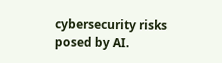cybersecurity risks posed by AI.